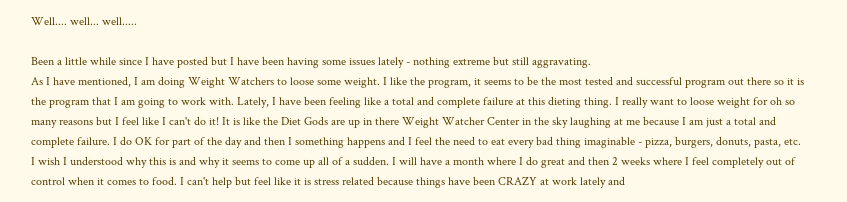Well.... well... well.....

Been a little while since I have posted but I have been having some issues lately - nothing extreme but still aggravating.
As I have mentioned, I am doing Weight Watchers to loose some weight. I like the program, it seems to be the most tested and successful program out there so it is the program that I am going to work with. Lately, I have been feeling like a total and complete failure at this dieting thing. I really want to loose weight for oh so many reasons but I feel like I can't do it! It is like the Diet Gods are up in there Weight Watcher Center in the sky laughing at me because I am just a total and complete failure. I do OK for part of the day and then I something happens and I feel the need to eat every bad thing imaginable - pizza, burgers, donuts, pasta, etc. I wish I understood why this is and why it seems to come up all of a sudden. I will have a month where I do great and then 2 weeks where I feel completely out of control when it comes to food. I can't help but feel like it is stress related because things have been CRAZY at work lately and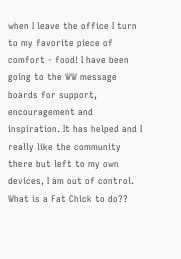when I leave the office I turn to my favorite piece of comfort - food! I have been going to the WW message boards for support, encouragement and inspiration. It has helped and I really like the community there but left to my own devices, I am out of control.
What is a Fat Chick to do??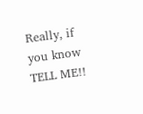Really, if you know TELL ME!!